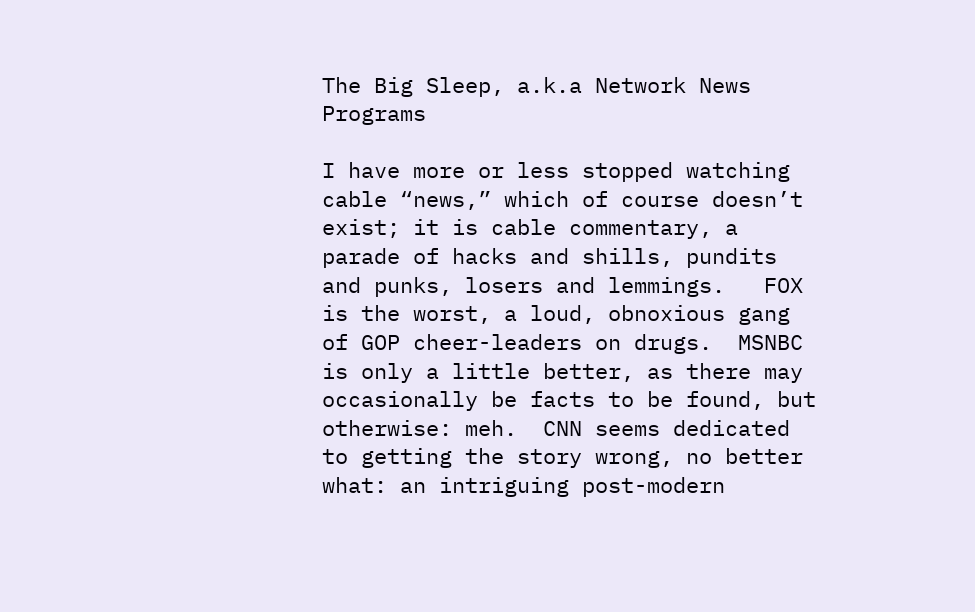The Big Sleep, a.k.a Network News Programs

I have more or less stopped watching cable “news,” which of course doesn’t exist; it is cable commentary, a parade of hacks and shills, pundits and punks, losers and lemmings.   FOX is the worst, a loud, obnoxious gang of GOP cheer-leaders on drugs.  MSNBC is only a little better, as there may occasionally be facts to be found, but otherwise: meh.  CNN seems dedicated to getting the story wrong, no better what: an intriguing post-modern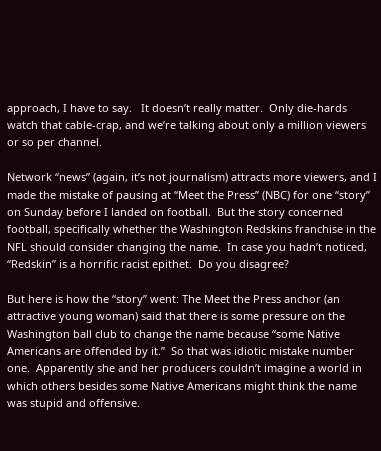approach, I have to say.   It doesn’t really matter.  Only die-hards watch that cable-crap, and we’re talking about only a million viewers or so per channel.

Network “news” (again, it’s not journalism) attracts more viewers, and I made the mistake of pausing at “Meet the Press” (NBC) for one “story” on Sunday before I landed on football.  But the story concerned football, specifically whether the Washington Redskins franchise in the NFL should consider changing the name.  In case you hadn’t noticed, “Redskin” is a horrific racist epithet.  Do you disagree?

But here is how the “story” went: The Meet the Press anchor (an attractive young woman) said that there is some pressure on the Washington ball club to change the name because “some Native Americans are offended by it.”  So that was idiotic mistake number one.  Apparently she and her producers couldn’t imagine a world in which others besides some Native Americans might think the name was stupid and offensive.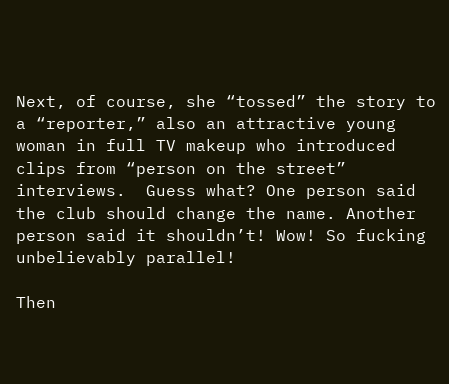Next, of course, she “tossed” the story to a “reporter,” also an attractive young woman in full TV makeup who introduced clips from “person on the street” interviews.  Guess what? One person said the club should change the name. Another person said it shouldn’t! Wow! So fucking unbelievably parallel!

Then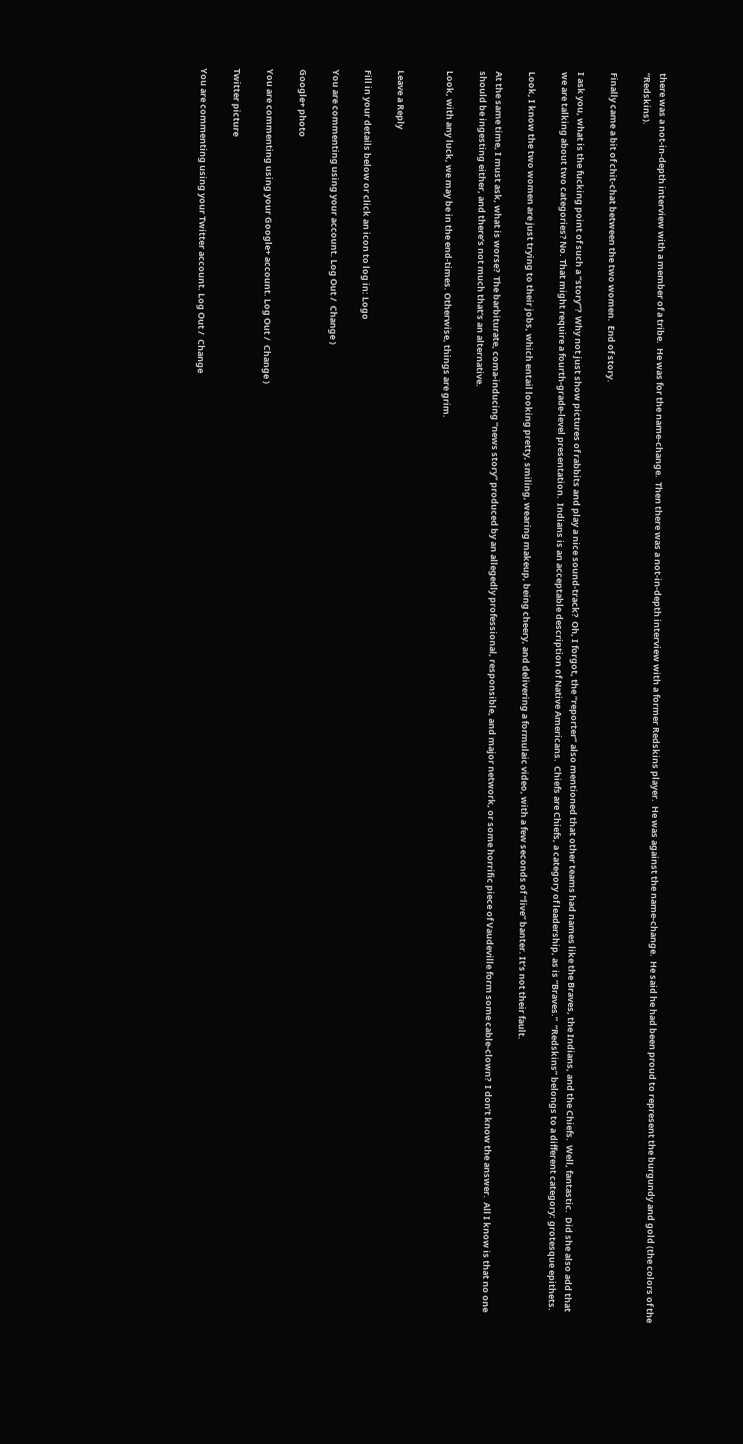there was a not-in-depth interview with a member of a tribe.  He was for the name-change.  Then there was a not-in-depth interview with a former Redskins player.  He was against the name-change.  He said he had been proud to represent the burgundy and gold (the colors of the “Redskins).

Finally came a bit of chit-chat between the two women.  End of story.

I ask you, what is the fucking point of such a “story”?  Why not just show pictures of rabbits and play a nice sound-track?  Oh, I forgot, the “reporter” also mentioned that other teams had names like the Braves, the Indians, and the Chiefs.  Well, fantastic.  Did she also add that we are talking about two categories? No. That might require a fourth-grade-level presentation.  Indians is an acceptable description of Native Americans.  Chiefs are Chiefs, a category of leadership, as is “Braves.”  “Redskins” belongs to a different category: grotesque epithets.

Look, I know the two women are just trying to their jobs, which entail looking pretty, smiling, wearing makeup, being cheery, and delivering a formulaic video, with a few seconds of “live” banter. It’s not their fault.

At the same time, I must ask, what is worse?  The barbiturate, coma-inducing “news story” produced by an allegedly professional, responsible, and major network, or some horrific piece of Vaudeville form some cable-clown?  I don’t know the answer.  All I know is that no one should be ingesting either, and there’s not much that’s an alternative.

Look, with any luck, we may be in the end-times. Otherwise, things are grim.


Leave a Reply

Fill in your details below or click an icon to log in: Logo

You are commenting using your account. Log Out /  Change )

Google+ photo

You are commenting using your Google+ account. Log Out /  Change )

Twitter picture

You are commenting using your Twitter account. Log Out /  Change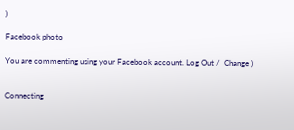)

Facebook photo

You are commenting using your Facebook account. Log Out /  Change )


Connecting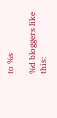to %s

%d bloggers like this: